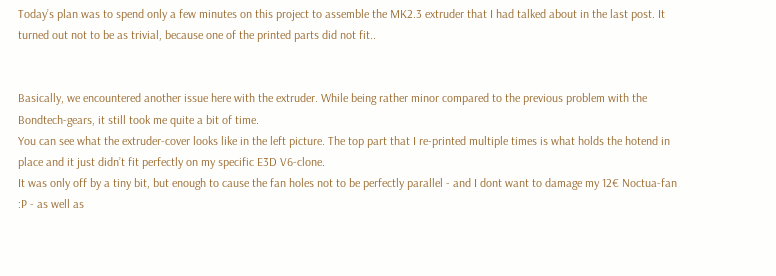Today’s plan was to spend only a few minutes on this project to assemble the MK2.3 extruder that I had talked about in the last post. It turned out not to be as trivial, because one of the printed parts did not fit..


Basically, we encountered another issue here with the extruder. While being rather minor compared to the previous problem with the Bondtech-gears, it still took me quite a bit of time.
You can see what the extruder-cover looks like in the left picture. The top part that I re-printed multiple times is what holds the hotend in place and it just didn’t fit perfectly on my specific E3D V6-clone.
It was only off by a tiny bit, but enough to cause the fan holes not to be perfectly parallel - and I dont want to damage my 12€ Noctua-fan :P - as well as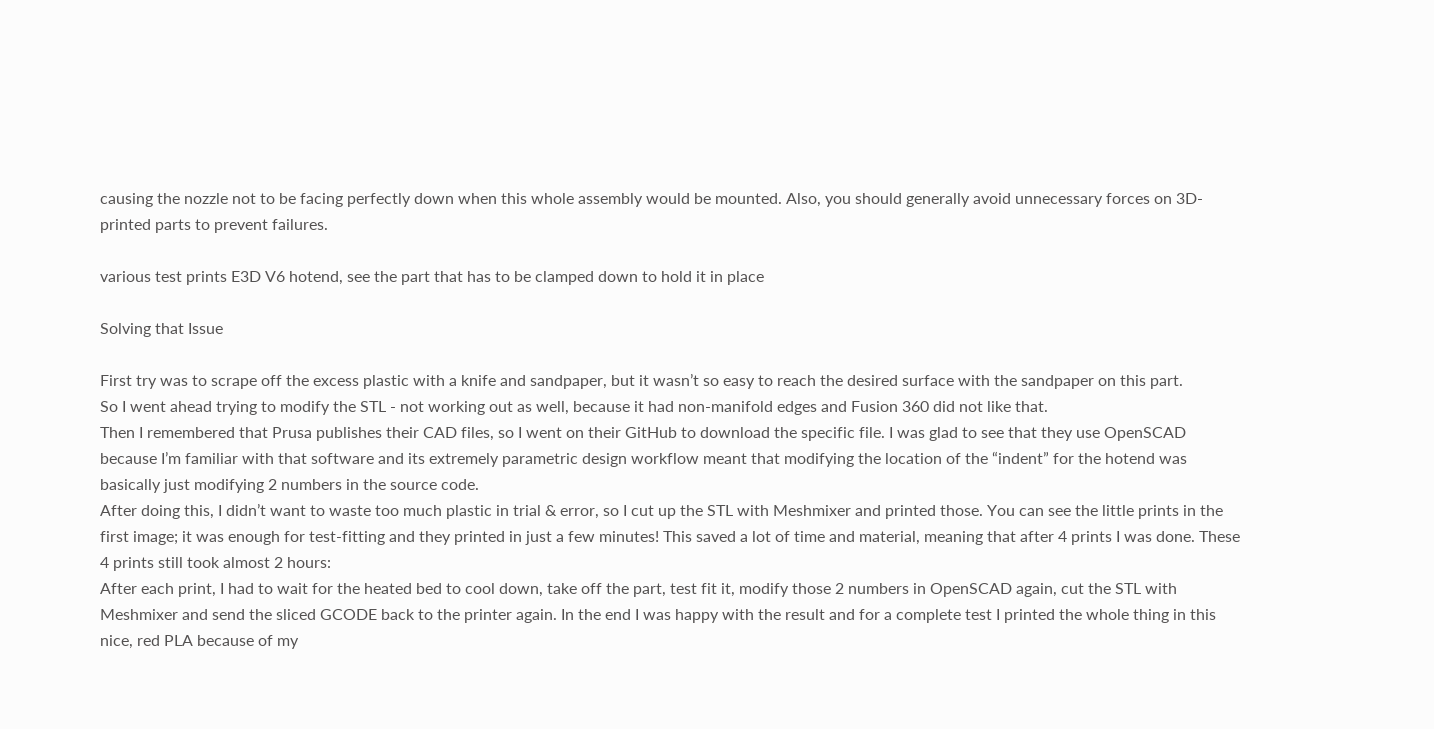causing the nozzle not to be facing perfectly down when this whole assembly would be mounted. Also, you should generally avoid unnecessary forces on 3D-printed parts to prevent failures.

various test prints E3D V6 hotend, see the part that has to be clamped down to hold it in place

Solving that Issue

First try was to scrape off the excess plastic with a knife and sandpaper, but it wasn’t so easy to reach the desired surface with the sandpaper on this part.
So I went ahead trying to modify the STL - not working out as well, because it had non-manifold edges and Fusion 360 did not like that.
Then I remembered that Prusa publishes their CAD files, so I went on their GitHub to download the specific file. I was glad to see that they use OpenSCAD because I’m familiar with that software and its extremely parametric design workflow meant that modifying the location of the “indent” for the hotend was basically just modifying 2 numbers in the source code.
After doing this, I didn’t want to waste too much plastic in trial & error, so I cut up the STL with Meshmixer and printed those. You can see the little prints in the first image; it was enough for test-fitting and they printed in just a few minutes! This saved a lot of time and material, meaning that after 4 prints I was done. These 4 prints still took almost 2 hours:
After each print, I had to wait for the heated bed to cool down, take off the part, test fit it, modify those 2 numbers in OpenSCAD again, cut the STL with Meshmixer and send the sliced GCODE back to the printer again. In the end I was happy with the result and for a complete test I printed the whole thing in this nice, red PLA because of my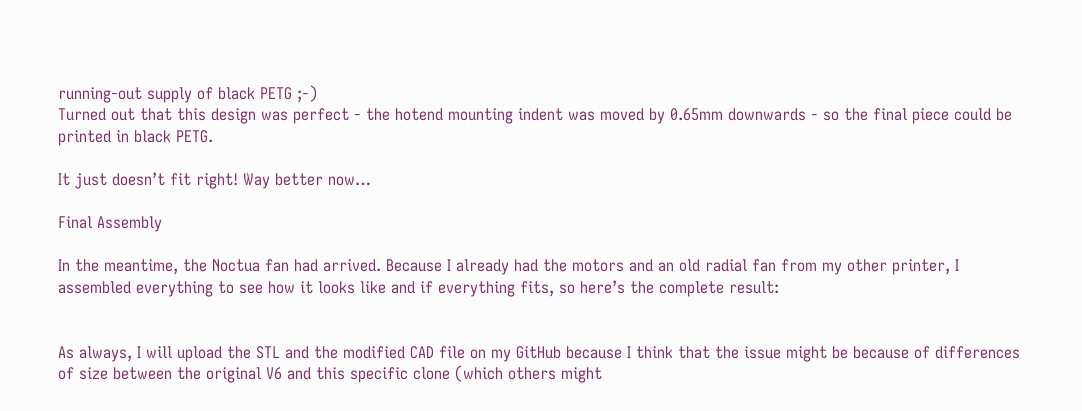running-out supply of black PETG ;-)
Turned out that this design was perfect - the hotend mounting indent was moved by 0.65mm downwards - so the final piece could be printed in black PETG.

It just doesn’t fit right! Way better now…

Final Assembly

In the meantime, the Noctua fan had arrived. Because I already had the motors and an old radial fan from my other printer, I assembled everything to see how it looks like and if everything fits, so here’s the complete result:


As always, I will upload the STL and the modified CAD file on my GitHub because I think that the issue might be because of differences of size between the original V6 and this specific clone (which others might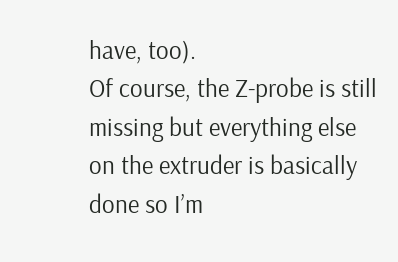have, too).
Of course, the Z-probe is still missing but everything else on the extruder is basically done so I’m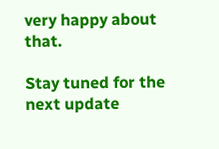very happy about that.

Stay tuned for the next update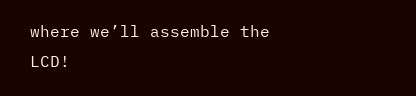where we’ll assemble the LCD!